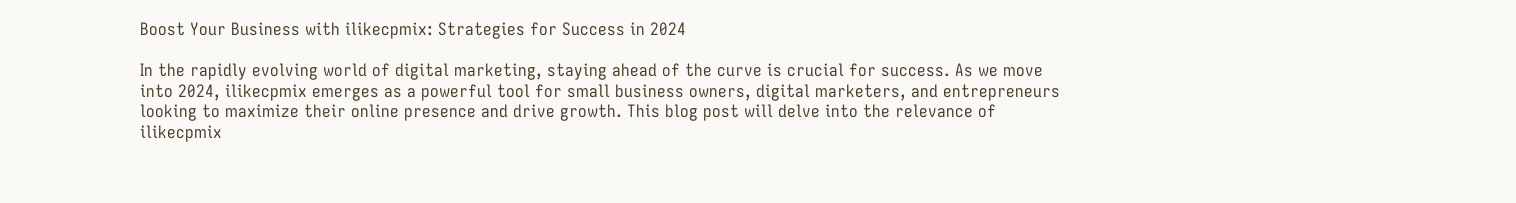Boost Your Business with ilikecpmix: Strategies for Success in 2024

In the rapidly evolving world of digital marketing, staying ahead of the curve is crucial for success. As we move into 2024, ilikecpmix emerges as a powerful tool for small business owners, digital marketers, and entrepreneurs looking to maximize their online presence and drive growth. This blog post will delve into the relevance of ilikecpmix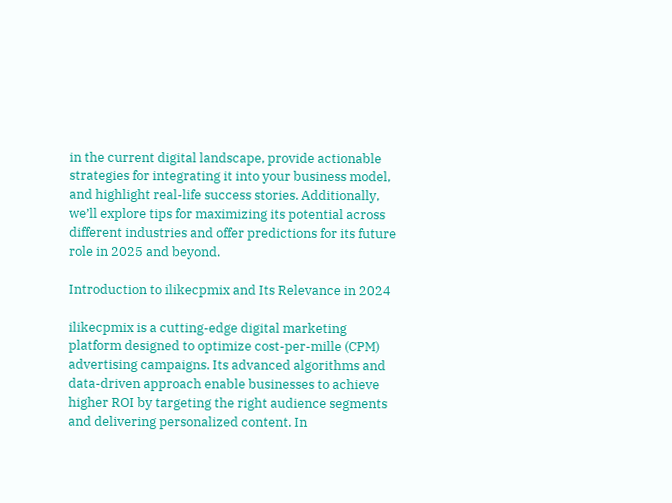in the current digital landscape, provide actionable strategies for integrating it into your business model, and highlight real-life success stories. Additionally, we’ll explore tips for maximizing its potential across different industries and offer predictions for its future role in 2025 and beyond.

Introduction to ilikecpmix and Its Relevance in 2024

ilikecpmix is a cutting-edge digital marketing platform designed to optimize cost-per-mille (CPM) advertising campaigns. Its advanced algorithms and data-driven approach enable businesses to achieve higher ROI by targeting the right audience segments and delivering personalized content. In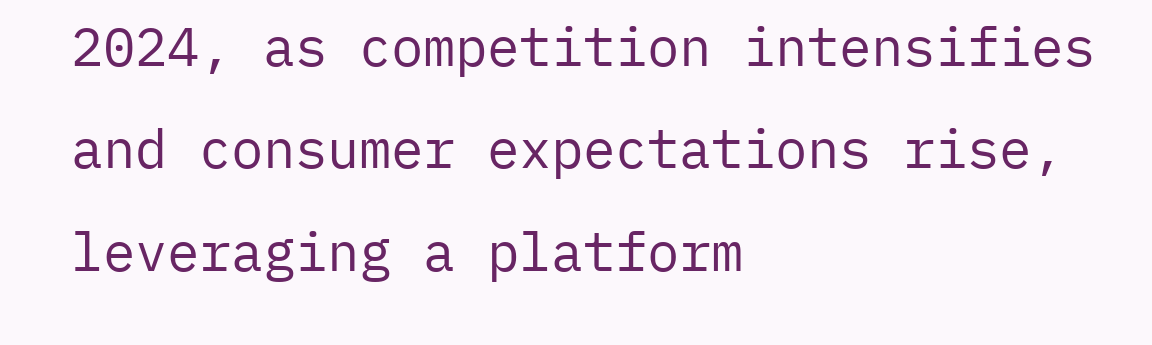2024, as competition intensifies and consumer expectations rise, leveraging a platform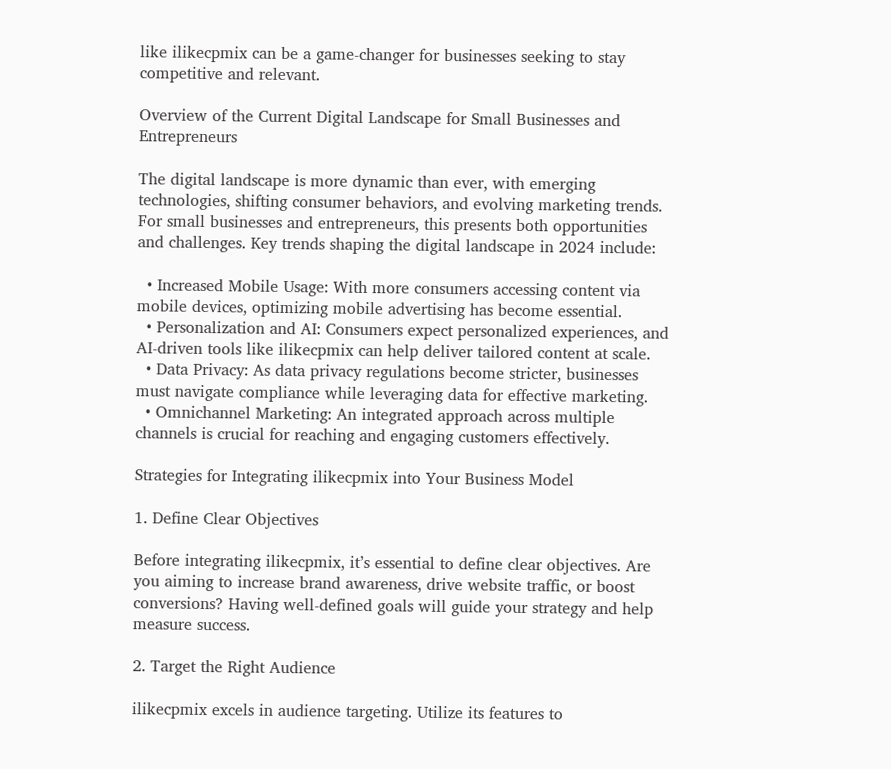like ilikecpmix can be a game-changer for businesses seeking to stay competitive and relevant.

Overview of the Current Digital Landscape for Small Businesses and Entrepreneurs

The digital landscape is more dynamic than ever, with emerging technologies, shifting consumer behaviors, and evolving marketing trends. For small businesses and entrepreneurs, this presents both opportunities and challenges. Key trends shaping the digital landscape in 2024 include:

  • Increased Mobile Usage: With more consumers accessing content via mobile devices, optimizing mobile advertising has become essential.
  • Personalization and AI: Consumers expect personalized experiences, and AI-driven tools like ilikecpmix can help deliver tailored content at scale.
  • Data Privacy: As data privacy regulations become stricter, businesses must navigate compliance while leveraging data for effective marketing.
  • Omnichannel Marketing: An integrated approach across multiple channels is crucial for reaching and engaging customers effectively.

Strategies for Integrating ilikecpmix into Your Business Model

1. Define Clear Objectives

Before integrating ilikecpmix, it’s essential to define clear objectives. Are you aiming to increase brand awareness, drive website traffic, or boost conversions? Having well-defined goals will guide your strategy and help measure success.

2. Target the Right Audience

ilikecpmix excels in audience targeting. Utilize its features to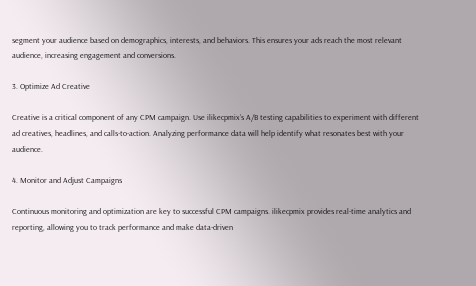segment your audience based on demographics, interests, and behaviors. This ensures your ads reach the most relevant audience, increasing engagement and conversions.

3. Optimize Ad Creative

Creative is a critical component of any CPM campaign. Use ilikecpmix’s A/B testing capabilities to experiment with different ad creatives, headlines, and calls-to-action. Analyzing performance data will help identify what resonates best with your audience.

4. Monitor and Adjust Campaigns

Continuous monitoring and optimization are key to successful CPM campaigns. ilikecpmix provides real-time analytics and reporting, allowing you to track performance and make data-driven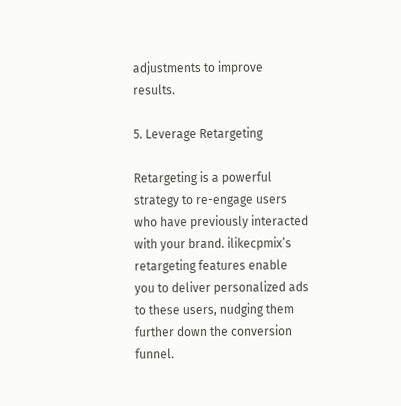adjustments to improve results.

5. Leverage Retargeting

Retargeting is a powerful strategy to re-engage users who have previously interacted with your brand. ilikecpmix’s retargeting features enable you to deliver personalized ads to these users, nudging them further down the conversion funnel.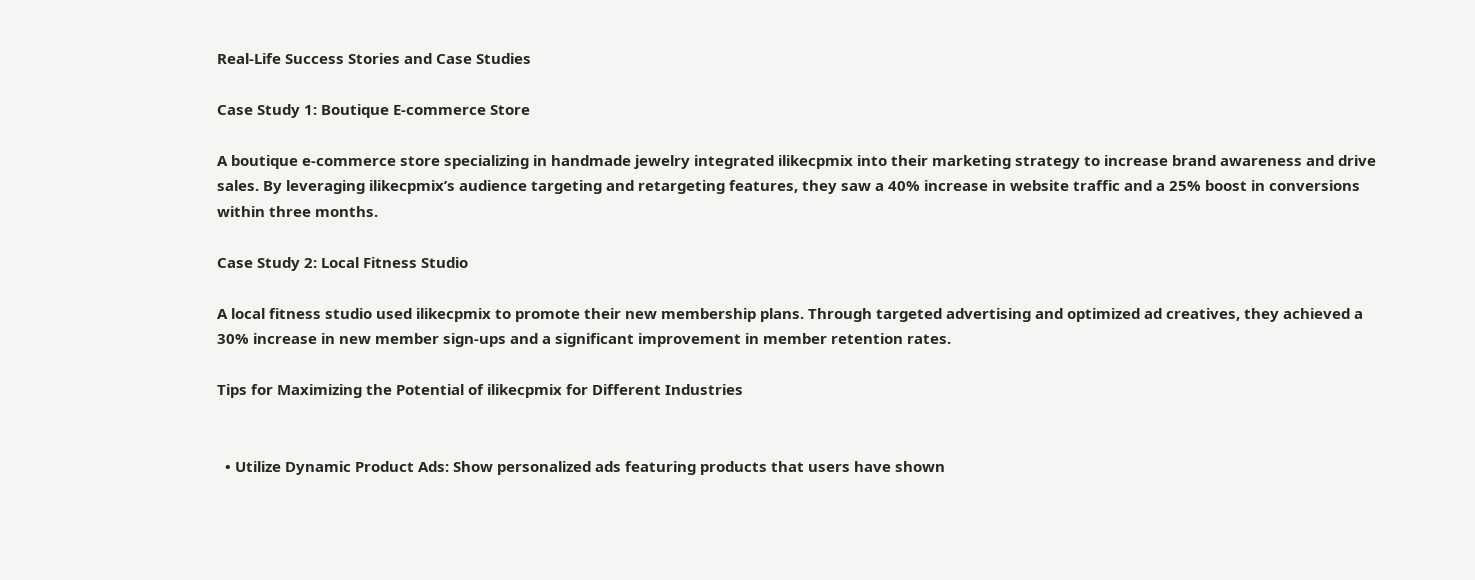Real-Life Success Stories and Case Studies

Case Study 1: Boutique E-commerce Store

A boutique e-commerce store specializing in handmade jewelry integrated ilikecpmix into their marketing strategy to increase brand awareness and drive sales. By leveraging ilikecpmix’s audience targeting and retargeting features, they saw a 40% increase in website traffic and a 25% boost in conversions within three months.

Case Study 2: Local Fitness Studio

A local fitness studio used ilikecpmix to promote their new membership plans. Through targeted advertising and optimized ad creatives, they achieved a 30% increase in new member sign-ups and a significant improvement in member retention rates.

Tips for Maximizing the Potential of ilikecpmix for Different Industries


  • Utilize Dynamic Product Ads: Show personalized ads featuring products that users have shown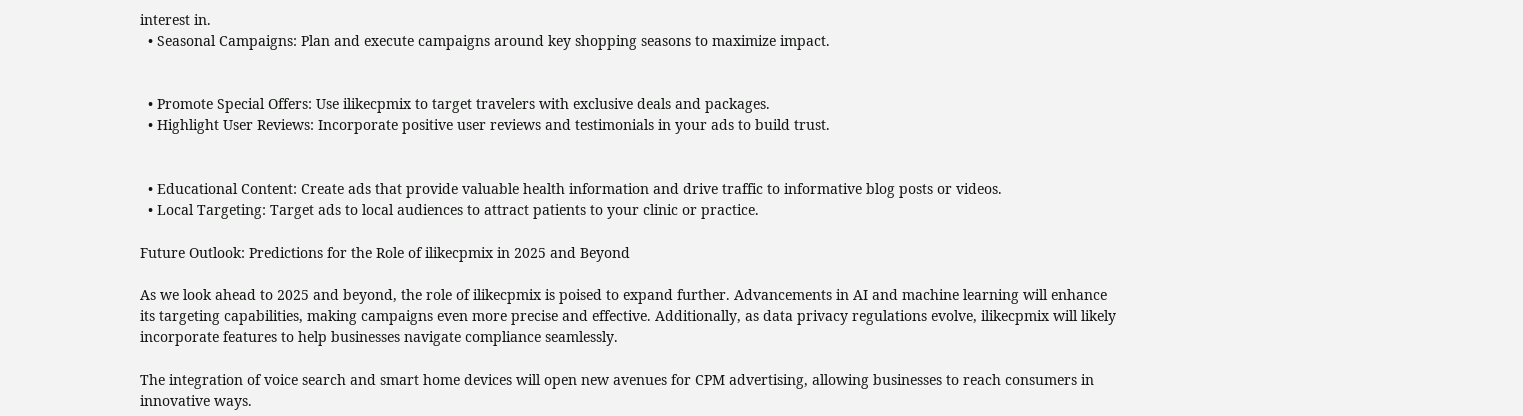interest in.
  • Seasonal Campaigns: Plan and execute campaigns around key shopping seasons to maximize impact.


  • Promote Special Offers: Use ilikecpmix to target travelers with exclusive deals and packages.
  • Highlight User Reviews: Incorporate positive user reviews and testimonials in your ads to build trust.


  • Educational Content: Create ads that provide valuable health information and drive traffic to informative blog posts or videos.
  • Local Targeting: Target ads to local audiences to attract patients to your clinic or practice.

Future Outlook: Predictions for the Role of ilikecpmix in 2025 and Beyond

As we look ahead to 2025 and beyond, the role of ilikecpmix is poised to expand further. Advancements in AI and machine learning will enhance its targeting capabilities, making campaigns even more precise and effective. Additionally, as data privacy regulations evolve, ilikecpmix will likely incorporate features to help businesses navigate compliance seamlessly.

The integration of voice search and smart home devices will open new avenues for CPM advertising, allowing businesses to reach consumers in innovative ways.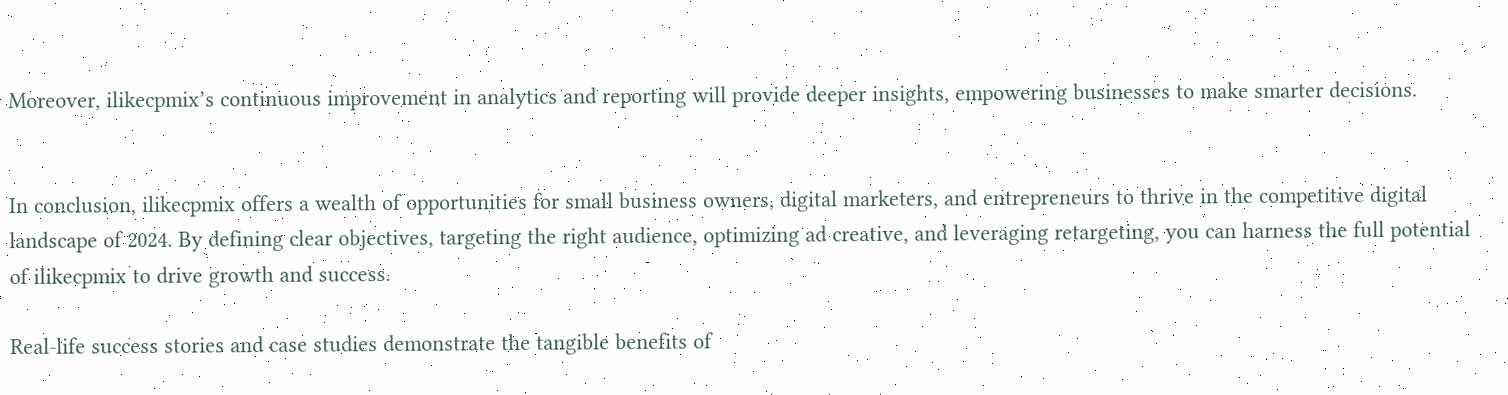Moreover, ilikecpmix’s continuous improvement in analytics and reporting will provide deeper insights, empowering businesses to make smarter decisions.


In conclusion, ilikecpmix offers a wealth of opportunities for small business owners, digital marketers, and entrepreneurs to thrive in the competitive digital landscape of 2024. By defining clear objectives, targeting the right audience, optimizing ad creative, and leveraging retargeting, you can harness the full potential of ilikecpmix to drive growth and success.

Real-life success stories and case studies demonstrate the tangible benefits of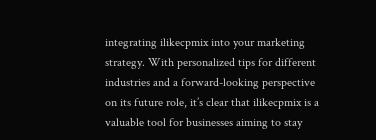integrating ilikecpmix into your marketing strategy. With personalized tips for different industries and a forward-looking perspective on its future role, it’s clear that ilikecpmix is a valuable tool for businesses aiming to stay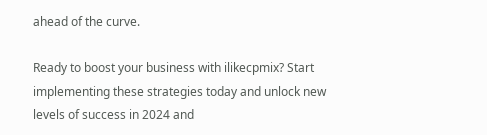ahead of the curve.

Ready to boost your business with ilikecpmix? Start implementing these strategies today and unlock new levels of success in 2024 and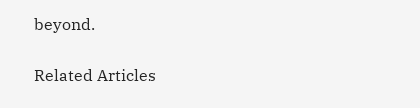beyond.

Related Articles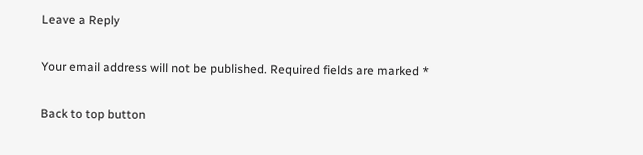Leave a Reply

Your email address will not be published. Required fields are marked *

Back to top button